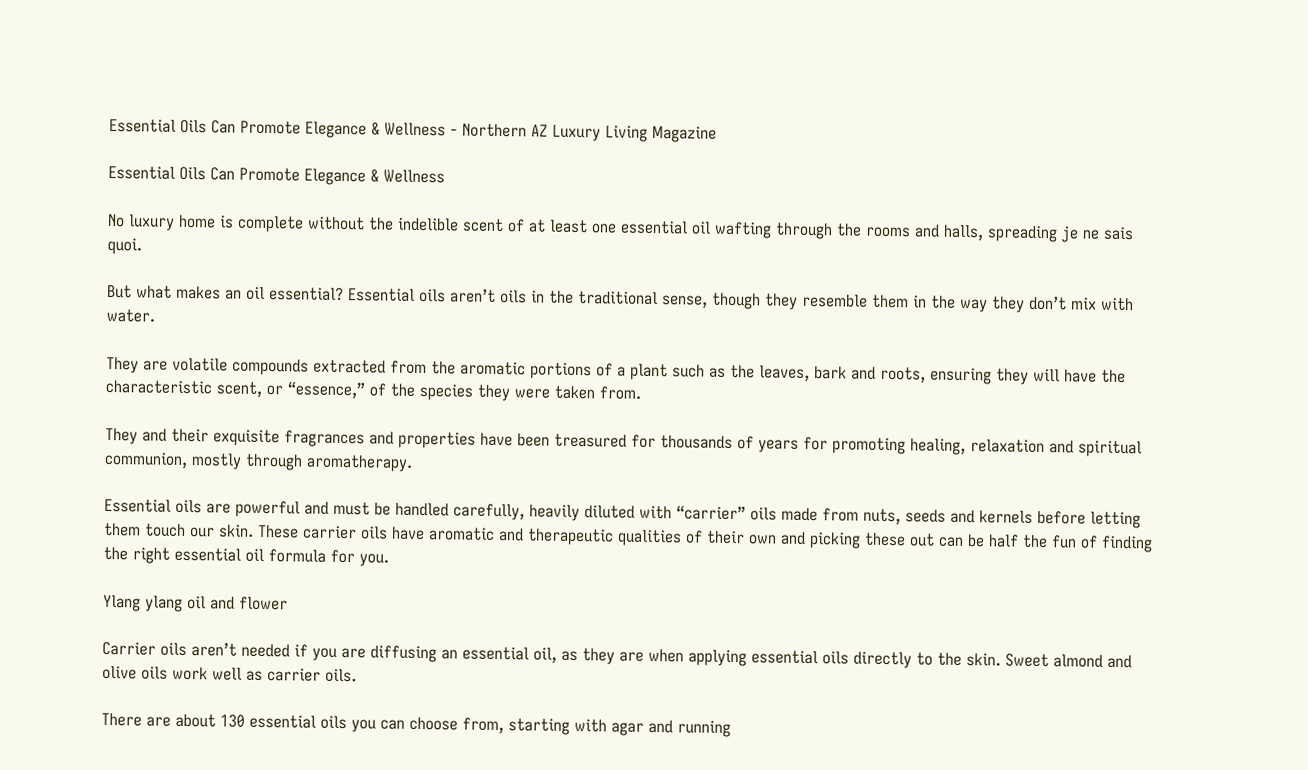Essential Oils Can Promote Elegance & Wellness - Northern AZ Luxury Living Magazine

Essential Oils Can Promote Elegance & Wellness

No luxury home is complete without the indelible scent of at least one essential oil wafting through the rooms and halls, spreading je ne sais quoi.

But what makes an oil essential? Essential oils aren’t oils in the traditional sense, though they resemble them in the way they don’t mix with water.

They are volatile compounds extracted from the aromatic portions of a plant such as the leaves, bark and roots, ensuring they will have the characteristic scent, or “essence,” of the species they were taken from.

They and their exquisite fragrances and properties have been treasured for thousands of years for promoting healing, relaxation and spiritual communion, mostly through aromatherapy.

Essential oils are powerful and must be handled carefully, heavily diluted with “carrier” oils made from nuts, seeds and kernels before letting them touch our skin. These carrier oils have aromatic and therapeutic qualities of their own and picking these out can be half the fun of finding the right essential oil formula for you.

Ylang ylang oil and flower

Carrier oils aren’t needed if you are diffusing an essential oil, as they are when applying essential oils directly to the skin. Sweet almond and olive oils work well as carrier oils.

There are about 130 essential oils you can choose from, starting with agar and running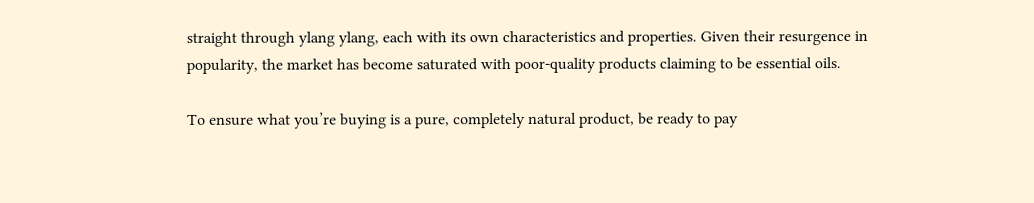straight through ylang ylang, each with its own characteristics and properties. Given their resurgence in popularity, the market has become saturated with poor-quality products claiming to be essential oils.

To ensure what you’re buying is a pure, completely natural product, be ready to pay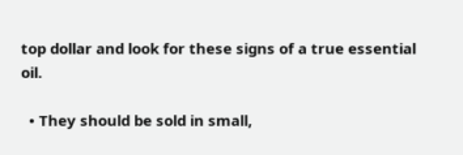top dollar and look for these signs of a true essential oil.

  • They should be sold in small,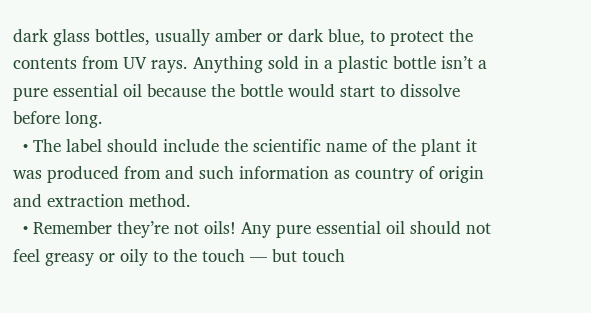dark glass bottles, usually amber or dark blue, to protect the contents from UV rays. Anything sold in a plastic bottle isn’t a pure essential oil because the bottle would start to dissolve before long.
  • The label should include the scientific name of the plant it was produced from and such information as country of origin and extraction method.
  • Remember they’re not oils! Any pure essential oil should not feel greasy or oily to the touch — but touch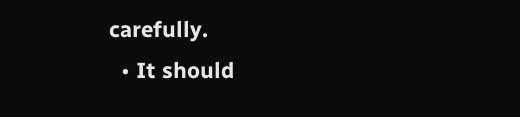carefully.
  • It should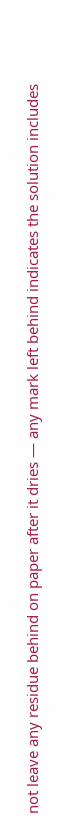not leave any residue behind on paper after it dries — any mark left behind indicates the solution includes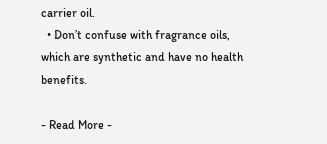carrier oil.
  • Don’t confuse with fragrance oils, which are synthetic and have no health benefits.

- Read More -